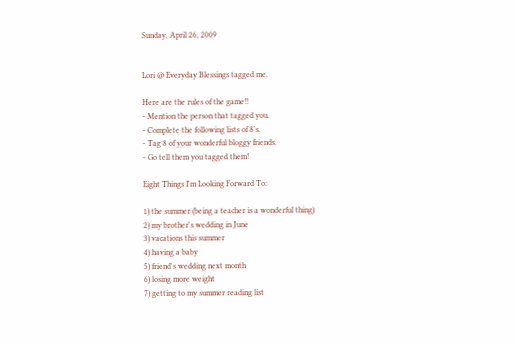Sunday, April 26, 2009


Lori @ Everyday Blessings tagged me.

Here are the rules of the game!!
- Mention the person that tagged you.
- Complete the following lists of 8's.
- Tag 8 of your wonderful bloggy friends.
- Go tell them you tagged them!

Eight Things I'm Looking Forward To:

1) the summer (being a teacher is a wonderful thing)
2) my brother's wedding in June
3) vacations this summer
4) having a baby
5) friend's wedding next month
6) losing more weight
7) getting to my summer reading list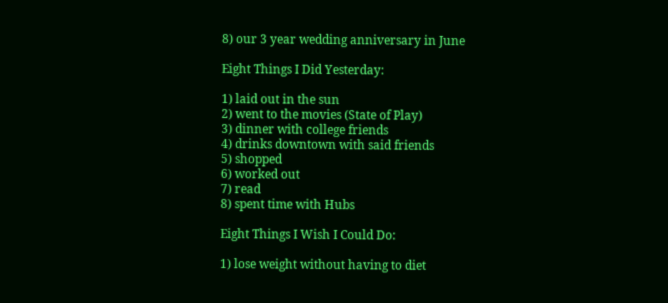8) our 3 year wedding anniversary in June

Eight Things I Did Yesterday:

1) laid out in the sun
2) went to the movies (State of Play)
3) dinner with college friends
4) drinks downtown with said friends
5) shopped
6) worked out
7) read
8) spent time with Hubs

Eight Things I Wish I Could Do:

1) lose weight without having to diet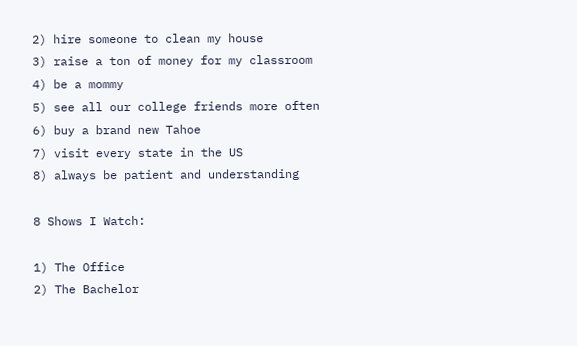2) hire someone to clean my house
3) raise a ton of money for my classroom
4) be a mommy
5) see all our college friends more often
6) buy a brand new Tahoe
7) visit every state in the US
8) always be patient and understanding

8 Shows I Watch:

1) The Office
2) The Bachelor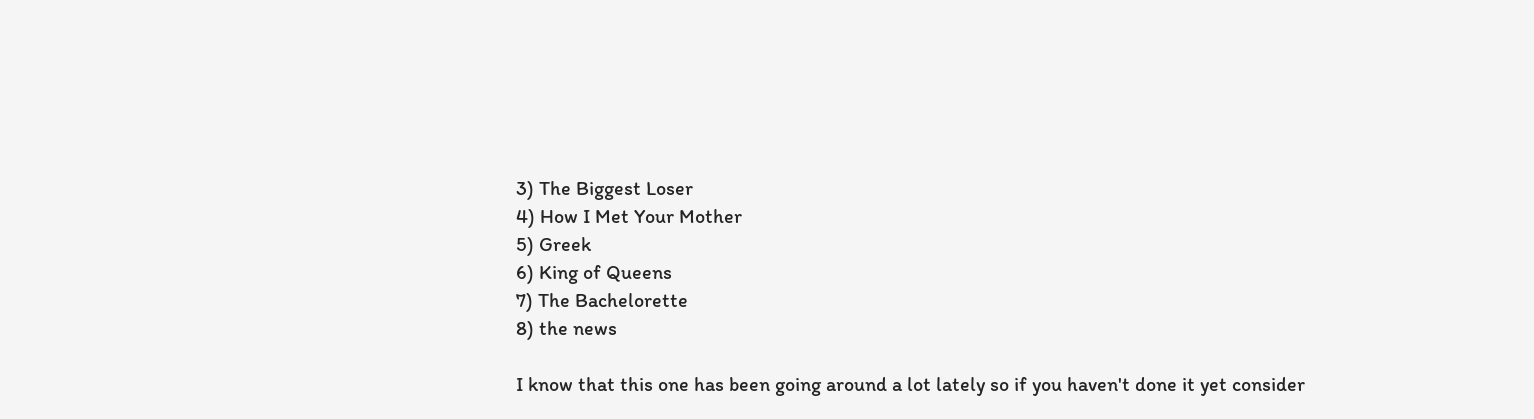3) The Biggest Loser
4) How I Met Your Mother
5) Greek
6) King of Queens
7) The Bachelorette
8) the news

I know that this one has been going around a lot lately so if you haven't done it yet consider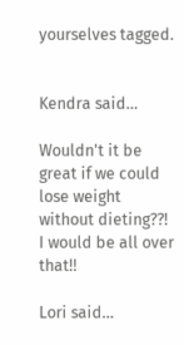yourselves tagged.


Kendra said...

Wouldn't it be great if we could lose weight without dieting??! I would be all over that!!

Lori said...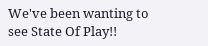We've been wanting to see State Of Play!!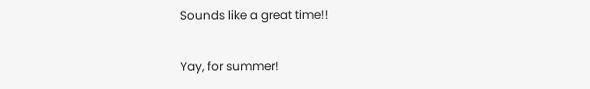Sounds like a great time!!

Yay, for summer!